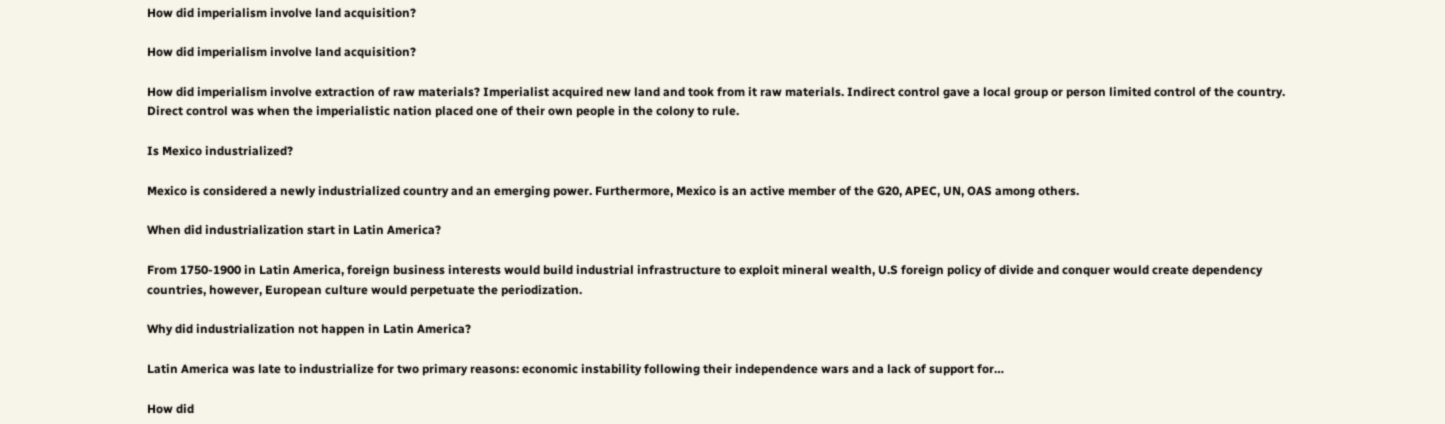How did imperialism involve land acquisition?

How did imperialism involve land acquisition?

How did imperialism involve extraction of raw materials? Imperialist acquired new land and took from it raw materials. Indirect control gave a local group or person limited control of the country. Direct control was when the imperialistic nation placed one of their own people in the colony to rule.

Is Mexico industrialized?

Mexico is considered a newly industrialized country and an emerging power. Furthermore, Mexico is an active member of the G20, APEC, UN, OAS among others.

When did industrialization start in Latin America?

From 1750-1900 in Latin America, foreign business interests would build industrial infrastructure to exploit mineral wealth, U.S foreign policy of divide and conquer would create dependency countries, however, European culture would perpetuate the periodization.

Why did industrialization not happen in Latin America?

Latin America was late to industrialize for two primary reasons: economic instability following their independence wars and a lack of support for…

How did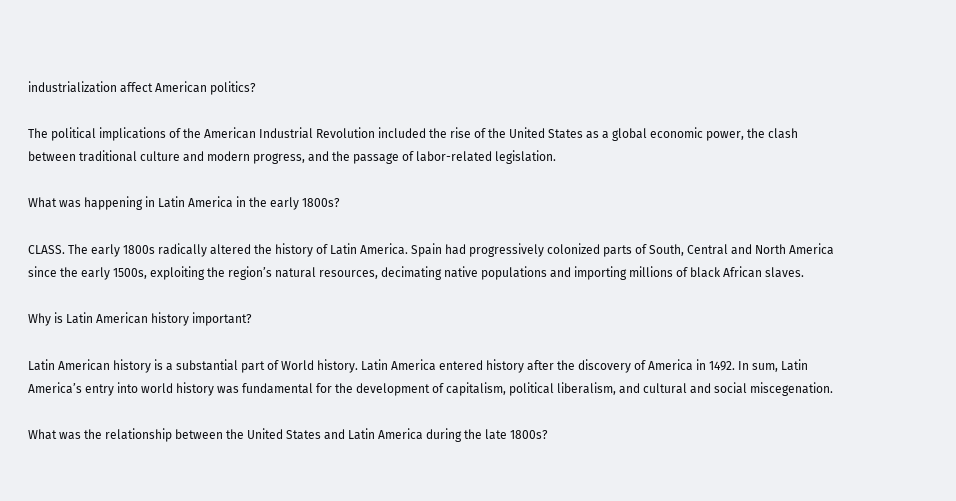industrialization affect American politics?

The political implications of the American Industrial Revolution included the rise of the United States as a global economic power, the clash between traditional culture and modern progress, and the passage of labor-related legislation.

What was happening in Latin America in the early 1800s?

CLASS. The early 1800s radically altered the history of Latin America. Spain had progressively colonized parts of South, Central and North America since the early 1500s, exploiting the region’s natural resources, decimating native populations and importing millions of black African slaves.

Why is Latin American history important?

Latin American history is a substantial part of World history. Latin America entered history after the discovery of America in 1492. In sum, Latin America’s entry into world history was fundamental for the development of capitalism, political liberalism, and cultural and social miscegenation.

What was the relationship between the United States and Latin America during the late 1800s?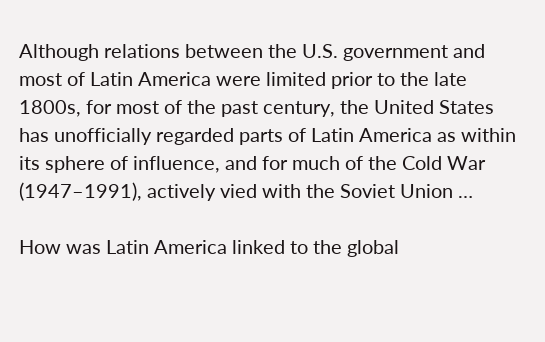Although relations between the U.S. government and most of Latin America were limited prior to the late 1800s, for most of the past century, the United States has unofficially regarded parts of Latin America as within its sphere of influence, and for much of the Cold War (1947–1991), actively vied with the Soviet Union …

How was Latin America linked to the global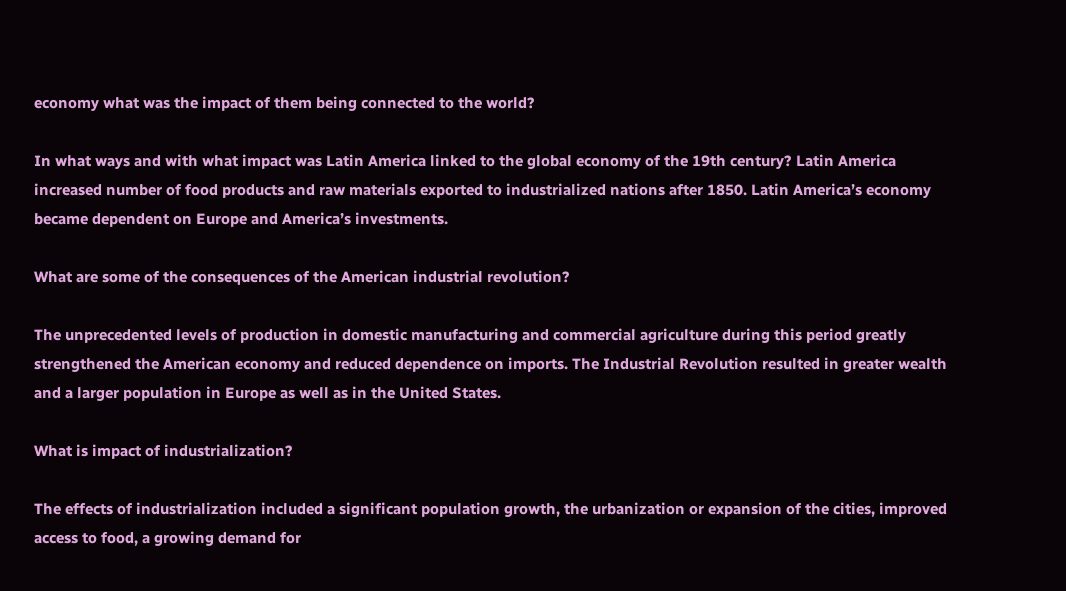economy what was the impact of them being connected to the world?

In what ways and with what impact was Latin America linked to the global economy of the 19th century? Latin America increased number of food products and raw materials exported to industrialized nations after 1850. Latin America’s economy became dependent on Europe and America’s investments.

What are some of the consequences of the American industrial revolution?

The unprecedented levels of production in domestic manufacturing and commercial agriculture during this period greatly strengthened the American economy and reduced dependence on imports. The Industrial Revolution resulted in greater wealth and a larger population in Europe as well as in the United States.

What is impact of industrialization?

The effects of industrialization included a significant population growth, the urbanization or expansion of the cities, improved access to food, a growing demand for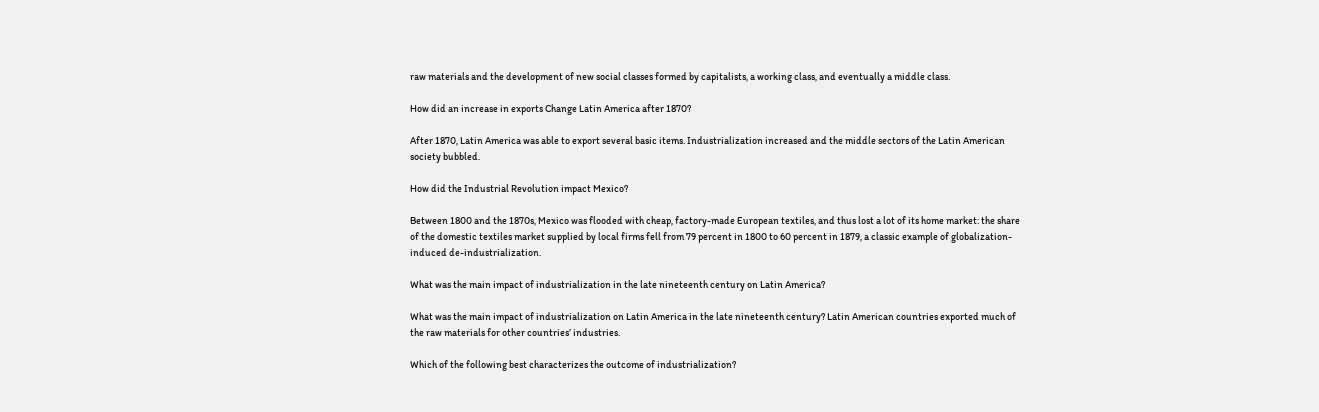raw materials and the development of new social classes formed by capitalists, a working class, and eventually a middle class.

How did an increase in exports Change Latin America after 1870?

After 1870, Latin America was able to export several basic items. Industrialization increased and the middle sectors of the Latin American society bubbled.

How did the Industrial Revolution impact Mexico?

Between 1800 and the 1870s, Mexico was flooded with cheap, factory-made European textiles, and thus lost a lot of its home market: the share of the domestic textiles market supplied by local firms fell from 79 percent in 1800 to 60 percent in 1879, a classic example of globalization-induced de-industrialization.

What was the main impact of industrialization in the late nineteenth century on Latin America?

What was the main impact of industrialization on Latin America in the late nineteenth century? Latin American countries exported much of the raw materials for other countries’ industries.

Which of the following best characterizes the outcome of industrialization?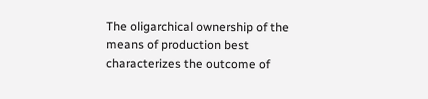The oligarchical ownership of the means of production best characterizes the outcome of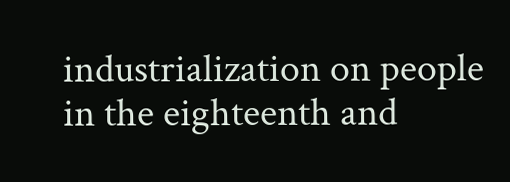industrialization on people in the eighteenth and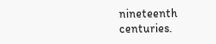nineteenth centuries.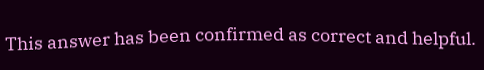This answer has been confirmed as correct and helpful.